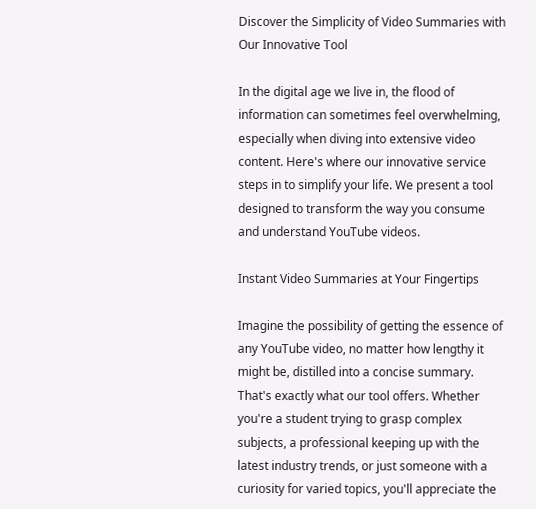Discover the Simplicity of Video Summaries with Our Innovative Tool

In the digital age we live in, the flood of information can sometimes feel overwhelming, especially when diving into extensive video content. Here's where our innovative service steps in to simplify your life. We present a tool designed to transform the way you consume and understand YouTube videos.

Instant Video Summaries at Your Fingertips

Imagine the possibility of getting the essence of any YouTube video, no matter how lengthy it might be, distilled into a concise summary. That's exactly what our tool offers. Whether you're a student trying to grasp complex subjects, a professional keeping up with the latest industry trends, or just someone with a curiosity for varied topics, you'll appreciate the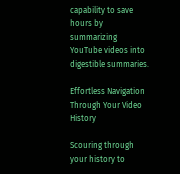capability to save hours by summarizing YouTube videos into digestible summaries.

Effortless Navigation Through Your Video History

Scouring through your history to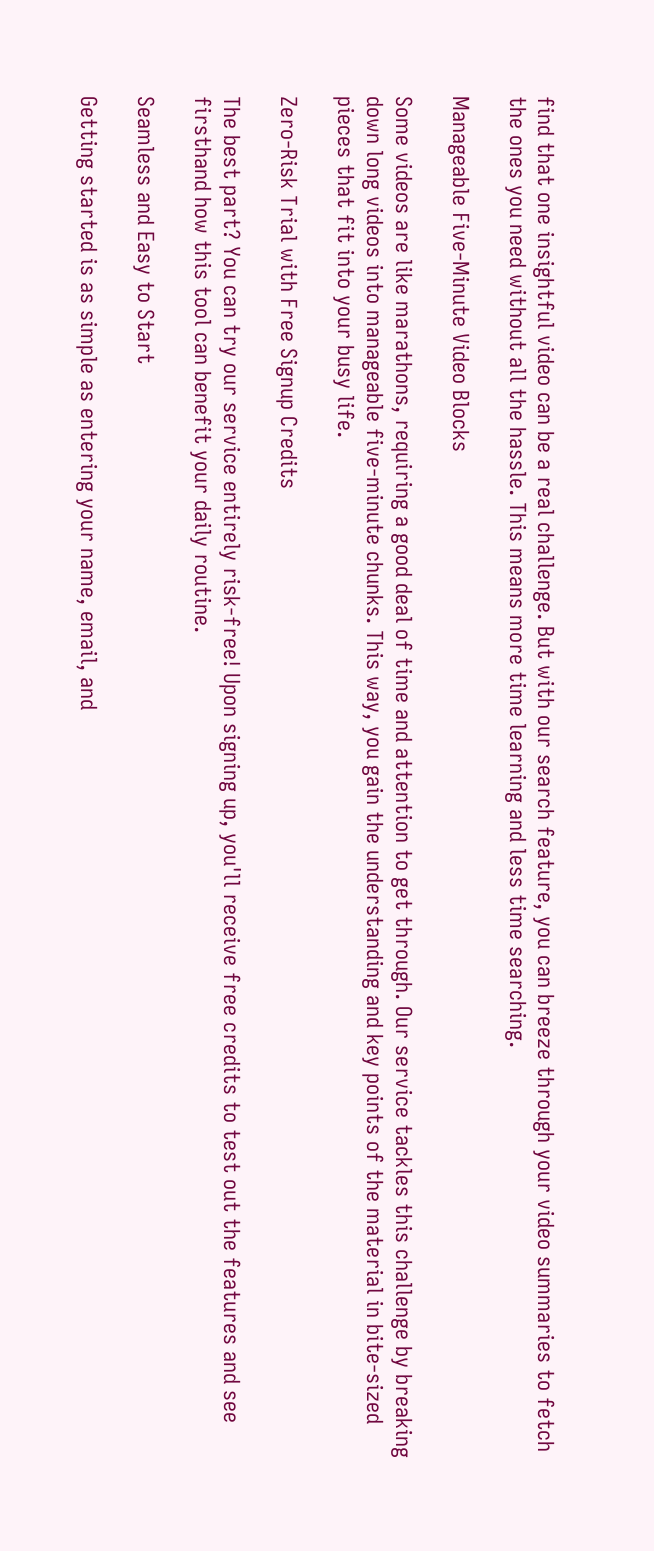find that one insightful video can be a real challenge. But with our search feature, you can breeze through your video summaries to fetch the ones you need without all the hassle. This means more time learning and less time searching.

Manageable Five-Minute Video Blocks

Some videos are like marathons, requiring a good deal of time and attention to get through. Our service tackles this challenge by breaking down long videos into manageable five-minute chunks. This way, you gain the understanding and key points of the material in bite-sized pieces that fit into your busy life.

Zero-Risk Trial with Free Signup Credits

The best part? You can try our service entirely risk-free! Upon signing up, you'll receive free credits to test out the features and see firsthand how this tool can benefit your daily routine.

Seamless and Easy to Start

Getting started is as simple as entering your name, email, and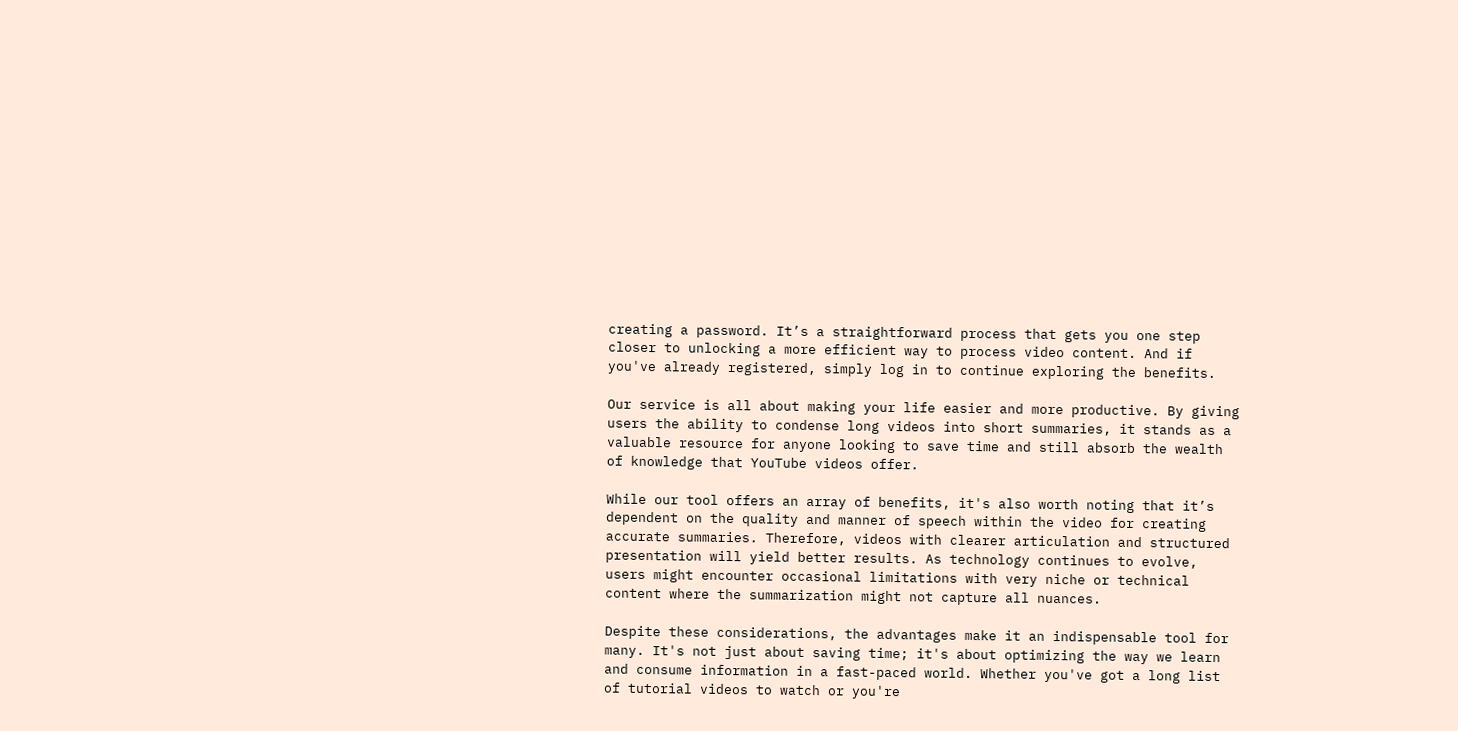creating a password. It’s a straightforward process that gets you one step closer to unlocking a more efficient way to process video content. And if you've already registered, simply log in to continue exploring the benefits.

Our service is all about making your life easier and more productive. By giving users the ability to condense long videos into short summaries, it stands as a valuable resource for anyone looking to save time and still absorb the wealth of knowledge that YouTube videos offer.

While our tool offers an array of benefits, it's also worth noting that it’s dependent on the quality and manner of speech within the video for creating accurate summaries. Therefore, videos with clearer articulation and structured presentation will yield better results. As technology continues to evolve, users might encounter occasional limitations with very niche or technical content where the summarization might not capture all nuances.

Despite these considerations, the advantages make it an indispensable tool for many. It's not just about saving time; it's about optimizing the way we learn and consume information in a fast-paced world. Whether you've got a long list of tutorial videos to watch or you're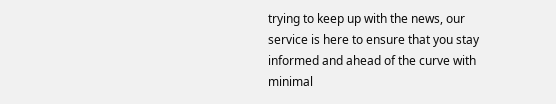trying to keep up with the news, our service is here to ensure that you stay informed and ahead of the curve with minimal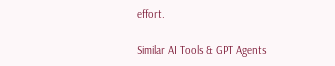effort.

Similar AI Tools & GPT Agents